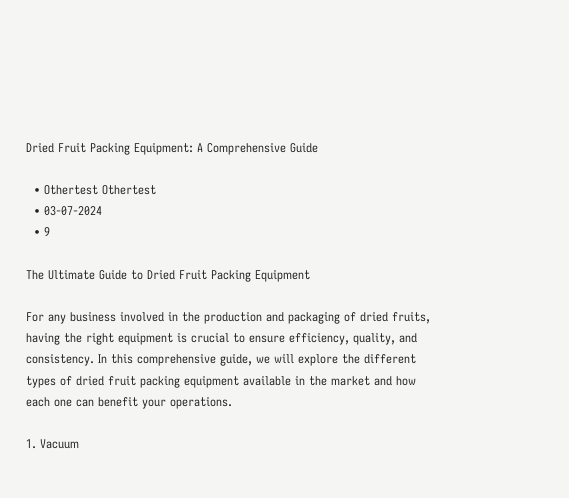Dried Fruit Packing Equipment: A Comprehensive Guide

  • Othertest Othertest
  • 03-07-2024
  • 9

The Ultimate Guide to Dried Fruit Packing Equipment

For any business involved in the production and packaging of dried fruits, having the right equipment is crucial to ensure efficiency, quality, and consistency. In this comprehensive guide, we will explore the different types of dried fruit packing equipment available in the market and how each one can benefit your operations.

1. Vacuum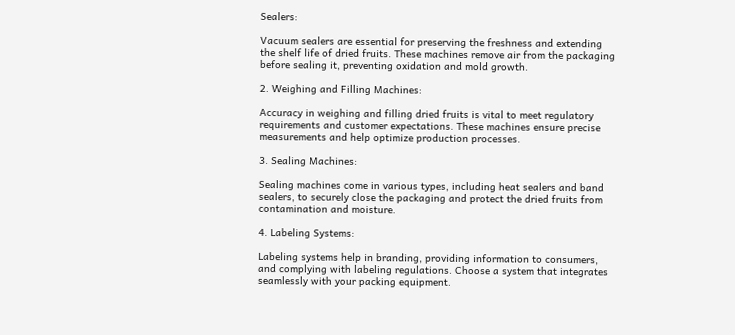Sealers:

Vacuum sealers are essential for preserving the freshness and extending the shelf life of dried fruits. These machines remove air from the packaging before sealing it, preventing oxidation and mold growth.

2. Weighing and Filling Machines:

Accuracy in weighing and filling dried fruits is vital to meet regulatory requirements and customer expectations. These machines ensure precise measurements and help optimize production processes.

3. Sealing Machines:

Sealing machines come in various types, including heat sealers and band sealers, to securely close the packaging and protect the dried fruits from contamination and moisture.

4. Labeling Systems:

Labeling systems help in branding, providing information to consumers, and complying with labeling regulations. Choose a system that integrates seamlessly with your packing equipment.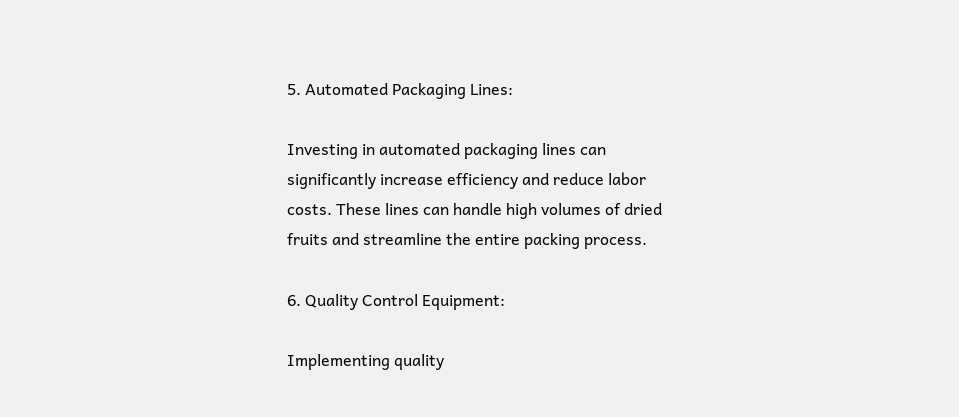5. Automated Packaging Lines:

Investing in automated packaging lines can significantly increase efficiency and reduce labor costs. These lines can handle high volumes of dried fruits and streamline the entire packing process.

6. Quality Control Equipment:

Implementing quality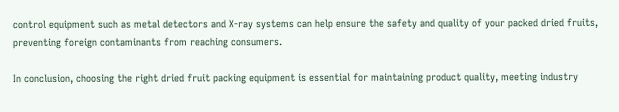control equipment such as metal detectors and X-ray systems can help ensure the safety and quality of your packed dried fruits, preventing foreign contaminants from reaching consumers.

In conclusion, choosing the right dried fruit packing equipment is essential for maintaining product quality, meeting industry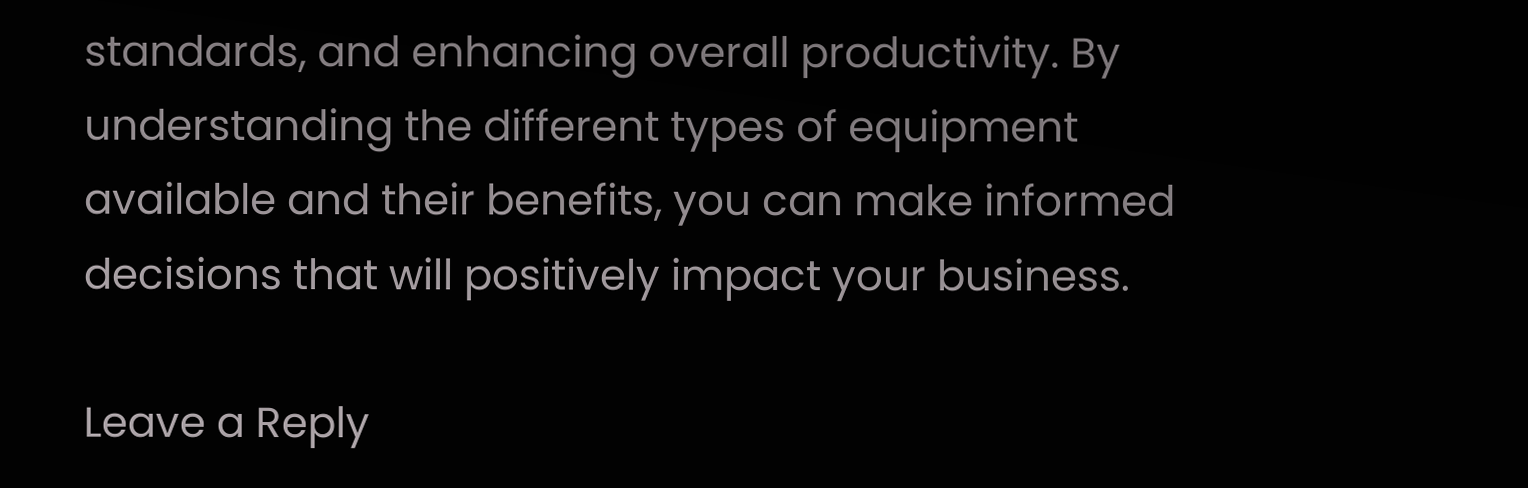standards, and enhancing overall productivity. By understanding the different types of equipment available and their benefits, you can make informed decisions that will positively impact your business.

Leave a Reply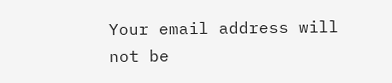Your email address will not be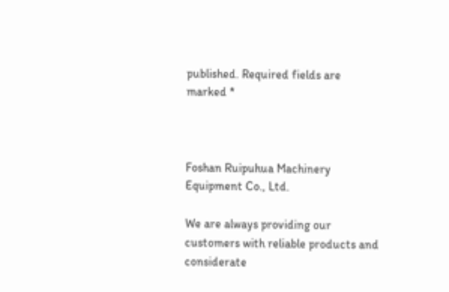published. Required fields are marked *



Foshan Ruipuhua Machinery Equipment Co., Ltd.

We are always providing our customers with reliable products and considerate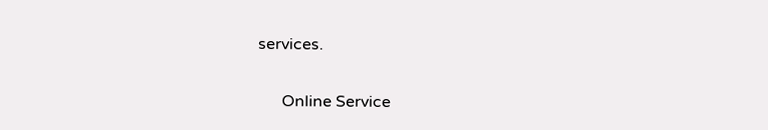services.


      Online Service